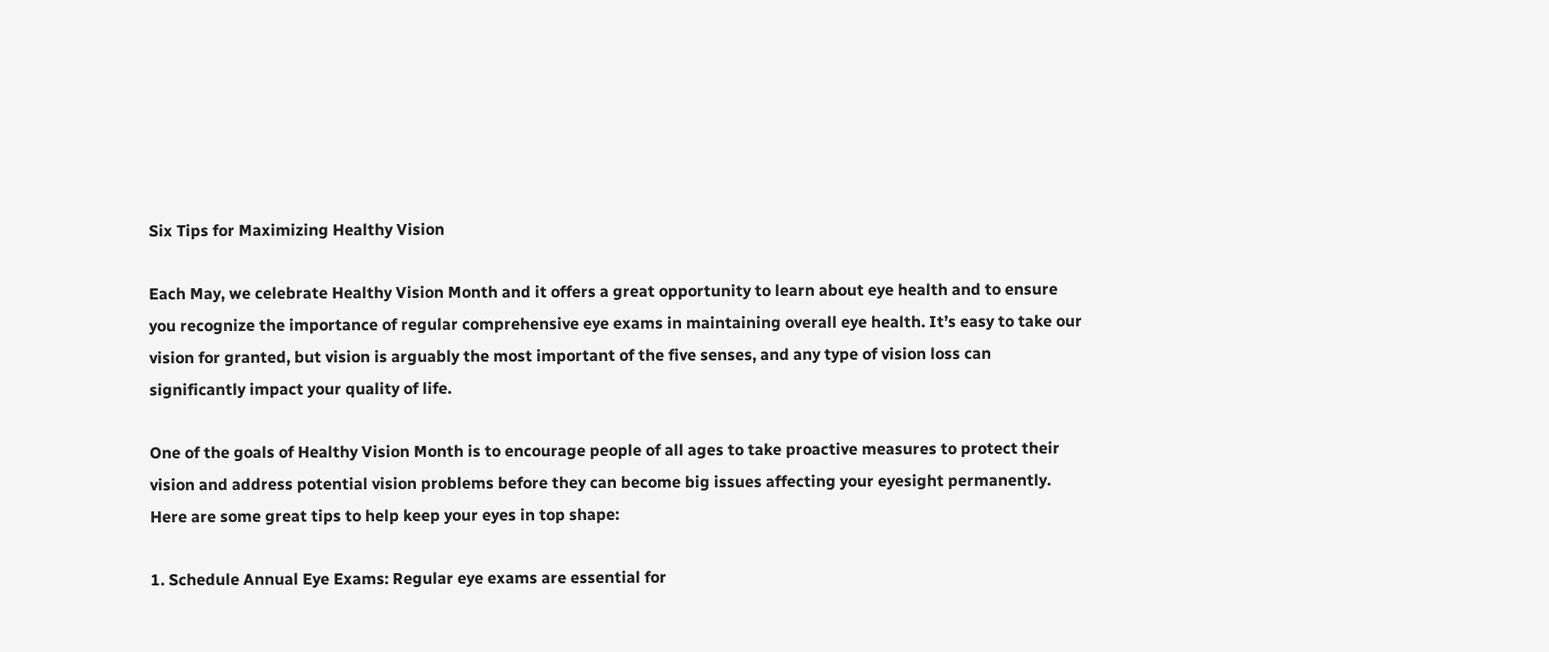Six Tips for Maximizing Healthy Vision

Each May, we celebrate Healthy Vision Month and it offers a great opportunity to learn about eye health and to ensure you recognize the importance of regular comprehensive eye exams in maintaining overall eye health. It’s easy to take our vision for granted, but vision is arguably the most important of the five senses, and any type of vision loss can significantly impact your quality of life.

One of the goals of Healthy Vision Month is to encourage people of all ages to take proactive measures to protect their vision and address potential vision problems before they can become big issues affecting your eyesight permanently. Here are some great tips to help keep your eyes in top shape:

1. Schedule Annual Eye Exams: Regular eye exams are essential for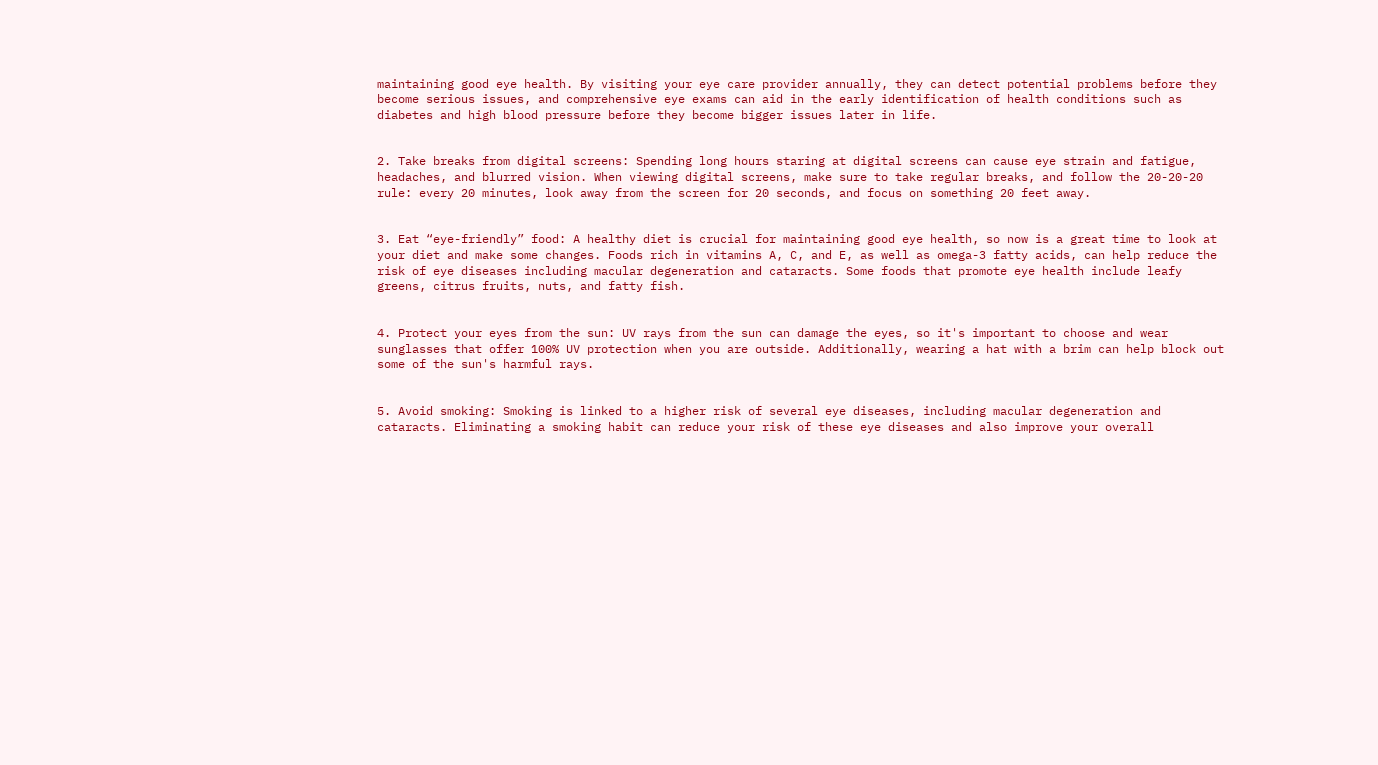maintaining good eye health. By visiting your eye care provider annually, they can detect potential problems before they become serious issues, and comprehensive eye exams can aid in the early identification of health conditions such as diabetes and high blood pressure before they become bigger issues later in life.


2. Take breaks from digital screens: Spending long hours staring at digital screens can cause eye strain and fatigue, headaches, and blurred vision. When viewing digital screens, make sure to take regular breaks, and follow the 20-20-20 rule: every 20 minutes, look away from the screen for 20 seconds, and focus on something 20 feet away.


3. Eat “eye-friendly” food: A healthy diet is crucial for maintaining good eye health, so now is a great time to look at your diet and make some changes. Foods rich in vitamins A, C, and E, as well as omega-3 fatty acids, can help reduce the risk of eye diseases including macular degeneration and cataracts. Some foods that promote eye health include leafy greens, citrus fruits, nuts, and fatty fish.


4. Protect your eyes from the sun: UV rays from the sun can damage the eyes, so it's important to choose and wear sunglasses that offer 100% UV protection when you are outside. Additionally, wearing a hat with a brim can help block out some of the sun's harmful rays.


5. Avoid smoking: Smoking is linked to a higher risk of several eye diseases, including macular degeneration and cataracts. Eliminating a smoking habit can reduce your risk of these eye diseases and also improve your overall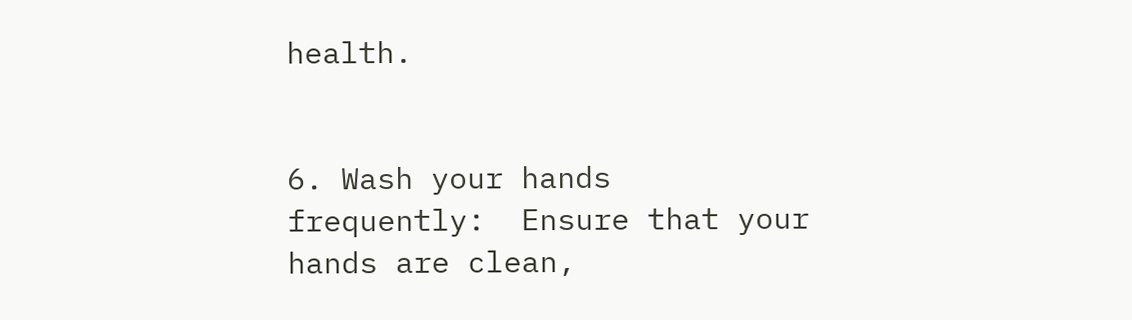health.


6. Wash your hands frequently:  Ensure that your hands are clean,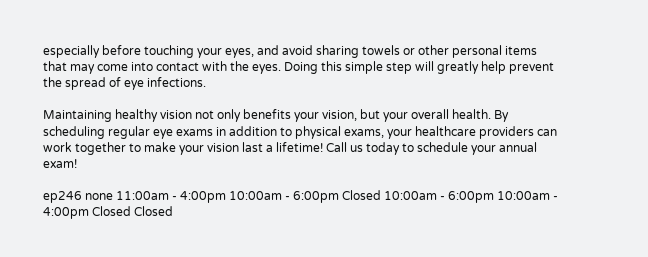especially before touching your eyes, and avoid sharing towels or other personal items that may come into contact with the eyes. Doing this simple step will greatly help prevent the spread of eye infections.

Maintaining healthy vision not only benefits your vision, but your overall health. By scheduling regular eye exams in addition to physical exams, your healthcare providers can work together to make your vision last a lifetime! Call us today to schedule your annual exam!

ep246 none 11:00am - 4:00pm 10:00am - 6:00pm Closed 10:00am - 6:00pm 10:00am - 4:00pm Closed Closed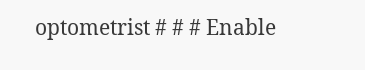optometrist # # # Enable